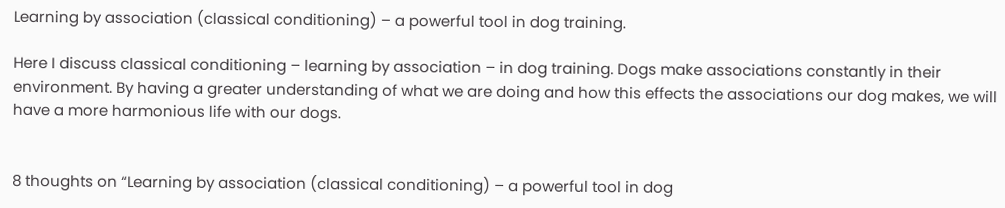Learning by association (classical conditioning) – a powerful tool in dog training.

Here I discuss classical conditioning – learning by association – in dog training. Dogs make associations constantly in their environment. By having a greater understanding of what we are doing and how this effects the associations our dog makes, we will have a more harmonious life with our dogs.


8 thoughts on “Learning by association (classical conditioning) – a powerful tool in dog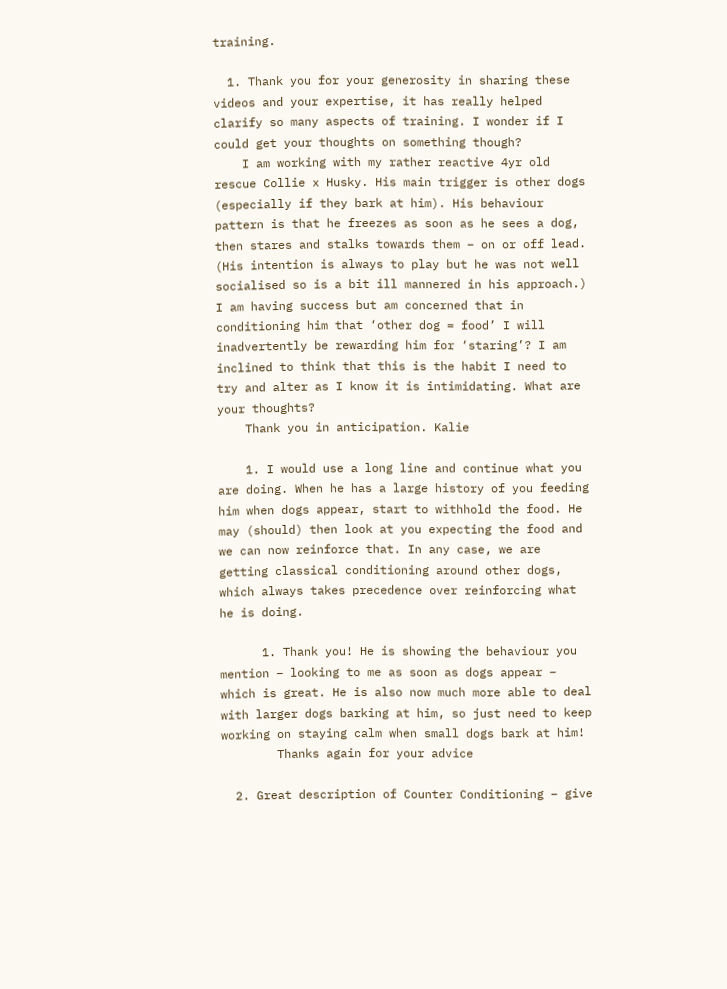training.

  1. Thank you for your generosity in sharing these videos and your expertise, it has really helped clarify so many aspects of training. I wonder if I could get your thoughts on something though?
    I am working with my rather reactive 4yr old rescue Collie x Husky. His main trigger is other dogs (especially if they bark at him). His behaviour pattern is that he freezes as soon as he sees a dog, then stares and stalks towards them – on or off lead. (His intention is always to play but he was not well socialised so is a bit ill mannered in his approach.) I am having success but am concerned that in conditioning him that ‘other dog = food’ I will inadvertently be rewarding him for ‘staring’? I am inclined to think that this is the habit I need to try and alter as I know it is intimidating. What are your thoughts?
    Thank you in anticipation. Kalie

    1. I would use a long line and continue what you are doing. When he has a large history of you feeding him when dogs appear, start to withhold the food. He may (should) then look at you expecting the food and we can now reinforce that. In any case, we are getting classical conditioning around other dogs, which always takes precedence over reinforcing what he is doing.

      1. Thank you! He is showing the behaviour you mention – looking to me as soon as dogs appear – which is great. He is also now much more able to deal with larger dogs barking at him, so just need to keep working on staying calm when small dogs bark at him!
        Thanks again for your advice

  2. Great description of Counter Conditioning – give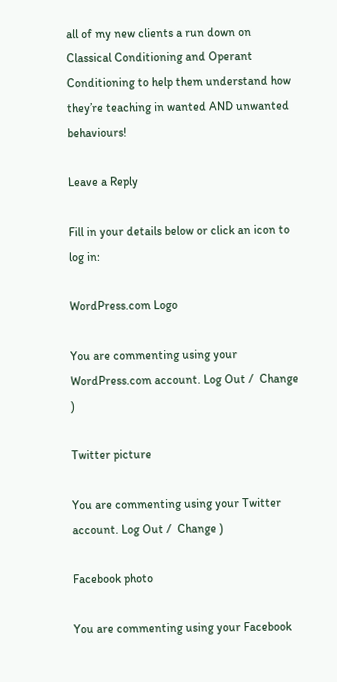all of my new clients a run down on Classical Conditioning and Operant Conditioning to help them understand how they’re teaching in wanted AND unwanted behaviours!

Leave a Reply

Fill in your details below or click an icon to log in:

WordPress.com Logo

You are commenting using your WordPress.com account. Log Out /  Change )

Twitter picture

You are commenting using your Twitter account. Log Out /  Change )

Facebook photo

You are commenting using your Facebook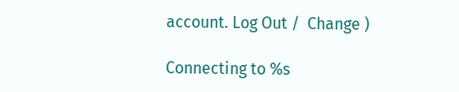account. Log Out /  Change )

Connecting to %s